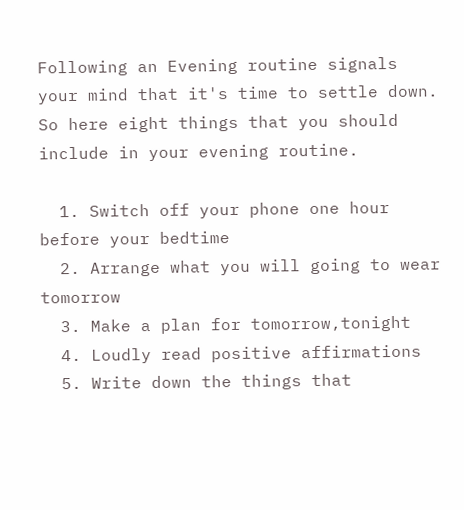Following an Evening routine signals your mind that it's time to settle down. So here eight things that you should include in your evening routine.

  1. Switch off your phone one hour before your bedtime
  2. Arrange what you will going to wear tomorrow
  3. Make a plan for tomorrow,tonight
  4. Loudly read positive affirmations
  5. Write down the things that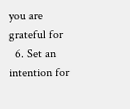you are grateful for
  6. Set an intention for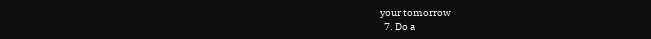your tomorrow
  7. Do a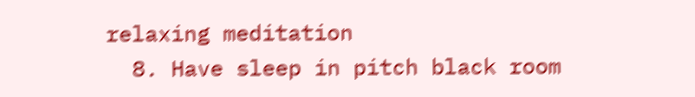relaxing meditation
  8. Have sleep in pitch black room